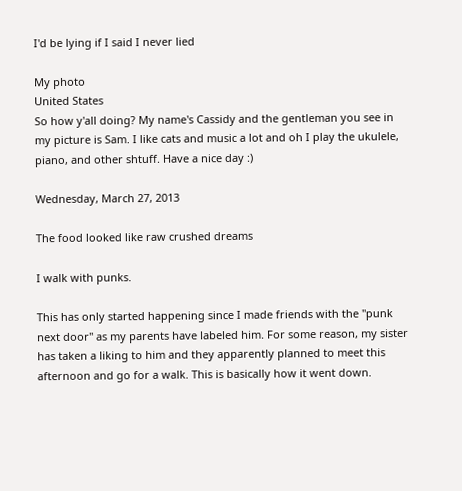I'd be lying if I said I never lied

My photo
United States
So how y'all doing? My name's Cassidy and the gentleman you see in my picture is Sam. I like cats and music a lot and oh I play the ukulele, piano, and other shtuff. Have a nice day :)

Wednesday, March 27, 2013

The food looked like raw crushed dreams

I walk with punks.

This has only started happening since I made friends with the "punk next door" as my parents have labeled him. For some reason, my sister has taken a liking to him and they apparently planned to meet this afternoon and go for a walk. This is basically how it went down.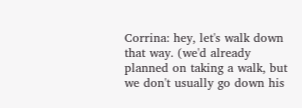Corrina: hey, let's walk down that way. (we'd already planned on taking a walk, but we don't usually go down his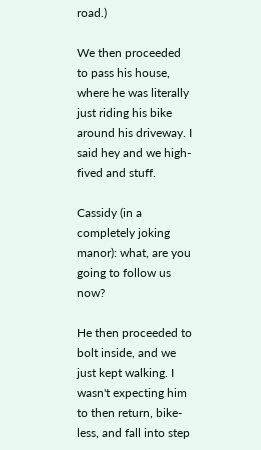road.)

We then proceeded to pass his house, where he was literally just riding his bike around his driveway. I said hey and we high-fived and stuff.

Cassidy (in a completely joking manor): what, are you going to follow us now?

He then proceeded to bolt inside, and we just kept walking. I wasn't expecting him to then return, bike-less, and fall into step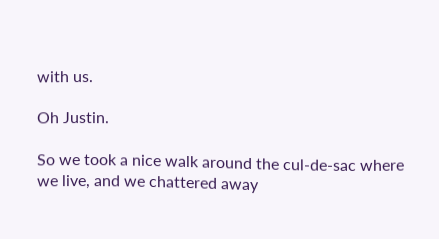with us.

Oh Justin.

So we took a nice walk around the cul-de-sac where we live, and we chattered away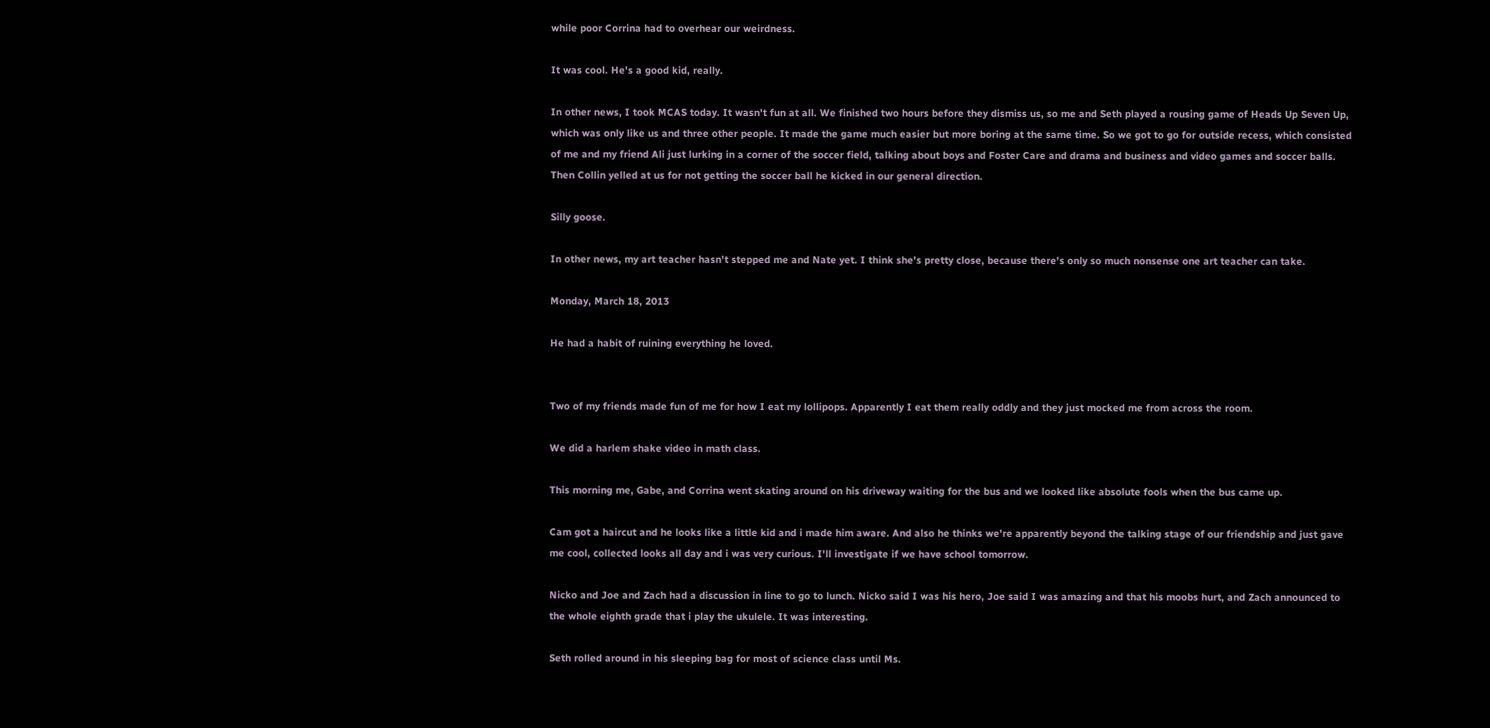while poor Corrina had to overhear our weirdness.

It was cool. He's a good kid, really.

In other news, I took MCAS today. It wasn't fun at all. We finished two hours before they dismiss us, so me and Seth played a rousing game of Heads Up Seven Up, which was only like us and three other people. It made the game much easier but more boring at the same time. So we got to go for outside recess, which consisted of me and my friend Ali just lurking in a corner of the soccer field, talking about boys and Foster Care and drama and business and video games and soccer balls. Then Collin yelled at us for not getting the soccer ball he kicked in our general direction.

Silly goose.

In other news, my art teacher hasn't stepped me and Nate yet. I think she's pretty close, because there's only so much nonsense one art teacher can take.

Monday, March 18, 2013

He had a habit of ruining everything he loved.


Two of my friends made fun of me for how I eat my lollipops. Apparently I eat them really oddly and they just mocked me from across the room.

We did a harlem shake video in math class.

This morning me, Gabe, and Corrina went skating around on his driveway waiting for the bus and we looked like absolute fools when the bus came up.

Cam got a haircut and he looks like a little kid and i made him aware. And also he thinks we're apparently beyond the talking stage of our friendship and just gave me cool, collected looks all day and i was very curious. I'll investigate if we have school tomorrow.

Nicko and Joe and Zach had a discussion in line to go to lunch. Nicko said I was his hero, Joe said I was amazing and that his moobs hurt, and Zach announced to the whole eighth grade that i play the ukulele. It was interesting.

Seth rolled around in his sleeping bag for most of science class until Ms.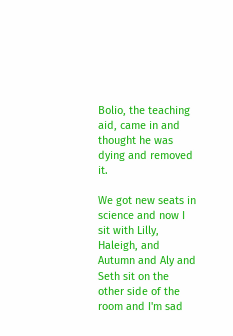Bolio, the teaching aid, came in and thought he was dying and removed it.

We got new seats in science and now I sit with Lilly, Haleigh, and Autumn and Aly and Seth sit on the other side of the room and I'm sad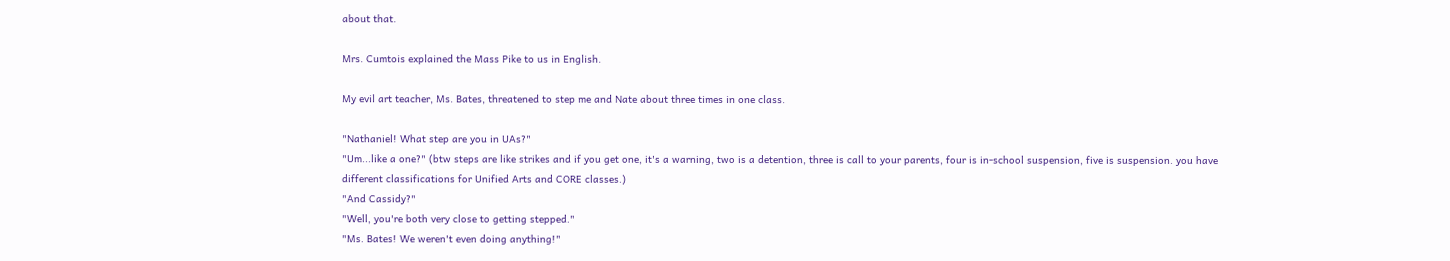about that.

Mrs. Cumtois explained the Mass Pike to us in English.

My evil art teacher, Ms. Bates, threatened to step me and Nate about three times in one class.

"Nathaniel! What step are you in UAs?"
"Um...like a one?" (btw steps are like strikes and if you get one, it's a warning, two is a detention, three is call to your parents, four is in-school suspension, five is suspension. you have different classifications for Unified Arts and CORE classes.)
"And Cassidy?"
"Well, you're both very close to getting stepped."
"Ms. Bates! We weren't even doing anything!"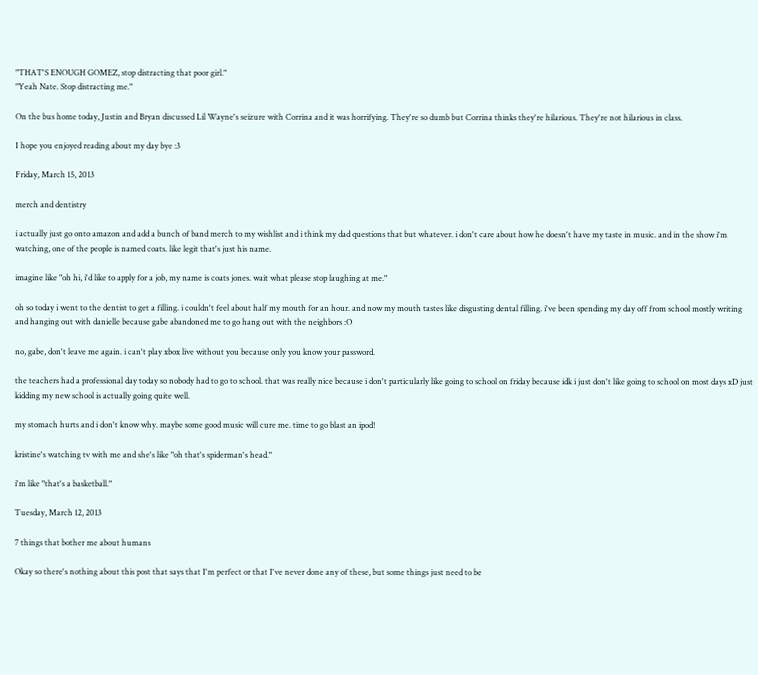"THAT'S ENOUGH GOMEZ, stop distracting that poor girl."
"Yeah Nate. Stop distracting me."

On the bus home today, Justin and Bryan discussed Lil Wayne's seizure with Corrina and it was horrifying. They're so dumb but Corrina thinks they're hilarious. They're not hilarious in class.

I hope you enjoyed reading about my day bye :3

Friday, March 15, 2013

merch and dentistry

i actually just go onto amazon and add a bunch of band merch to my wishlist and i think my dad questions that but whatever. i don't care about how he doesn't have my taste in music. and in the show i'm watching, one of the people is named coats. like legit that's just his name.

imagine like "oh hi, i'd like to apply for a job, my name is coats jones. wait what please stop laughing at me."

oh so today i went to the dentist to get a filling. i couldn't feel about half my mouth for an hour. and now my mouth tastes like disgusting dental filling. i've been spending my day off from school mostly writing and hanging out with danielle because gabe abandoned me to go hang out with the neighbors :O

no, gabe, don't leave me again. i can't play xbox live without you because only you know your password.

the teachers had a professional day today so nobody had to go to school. that was really nice because i don't particularly like going to school on friday because idk i just don't like going to school on most days xD just kidding my new school is actually going quite well.

my stomach hurts and i don't know why. maybe some good music will cure me. time to go blast an ipod!

kristine's watching tv with me and she's like "oh that's spiderman's head."

i'm like "that's a basketball."

Tuesday, March 12, 2013

7 things that bother me about humans

Okay so there's nothing about this post that says that I'm perfect or that I've never done any of these, but some things just need to be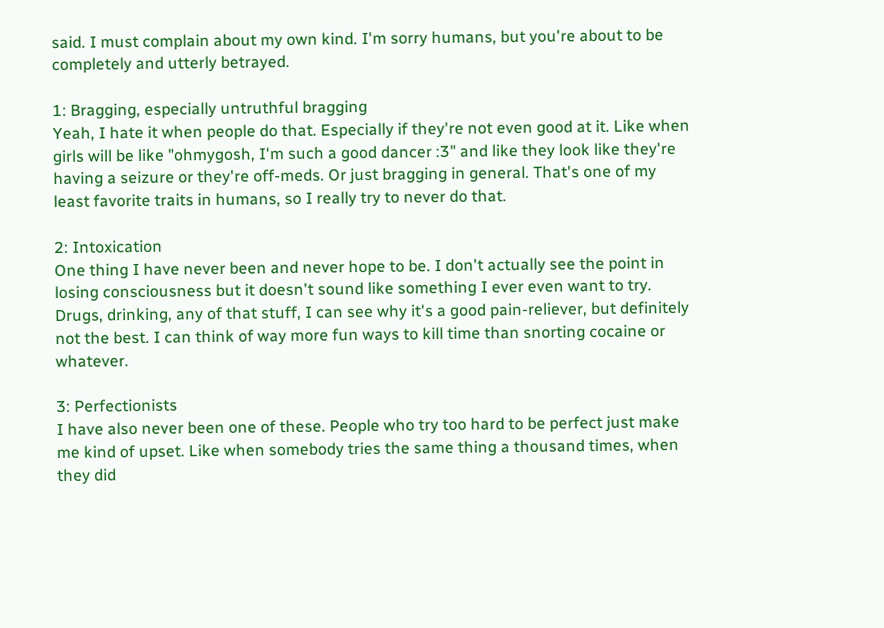said. I must complain about my own kind. I'm sorry humans, but you're about to be completely and utterly betrayed.

1: Bragging, especially untruthful bragging
Yeah, I hate it when people do that. Especially if they're not even good at it. Like when girls will be like "ohmygosh, I'm such a good dancer :3" and like they look like they're having a seizure or they're off-meds. Or just bragging in general. That's one of my least favorite traits in humans, so I really try to never do that.

2: Intoxication
One thing I have never been and never hope to be. I don't actually see the point in losing consciousness but it doesn't sound like something I ever even want to try. Drugs, drinking, any of that stuff, I can see why it's a good pain-reliever, but definitely not the best. I can think of way more fun ways to kill time than snorting cocaine or whatever.

3: Perfectionists
I have also never been one of these. People who try too hard to be perfect just make me kind of upset. Like when somebody tries the same thing a thousand times, when they did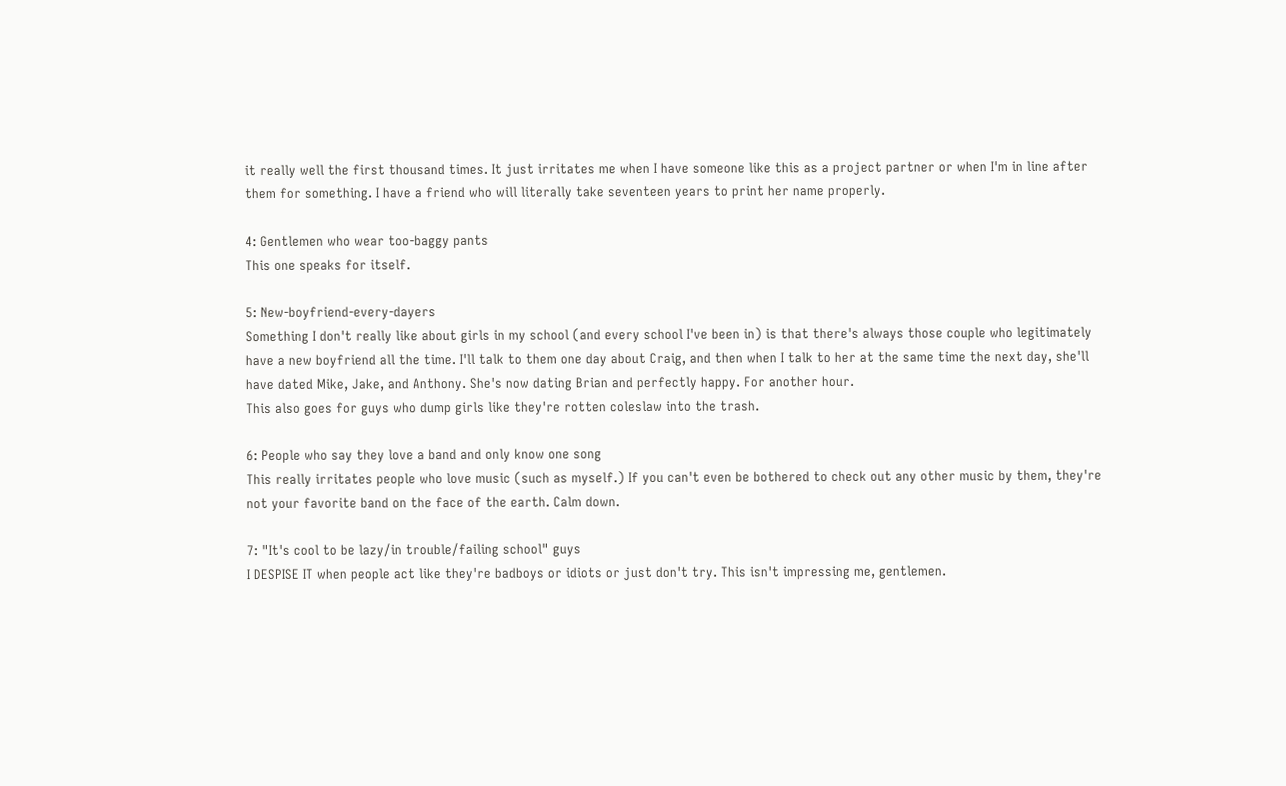it really well the first thousand times. It just irritates me when I have someone like this as a project partner or when I'm in line after them for something. I have a friend who will literally take seventeen years to print her name properly.

4: Gentlemen who wear too-baggy pants
This one speaks for itself.

5: New-boyfriend-every-dayers
Something I don't really like about girls in my school (and every school I've been in) is that there's always those couple who legitimately have a new boyfriend all the time. I'll talk to them one day about Craig, and then when I talk to her at the same time the next day, she'll have dated Mike, Jake, and Anthony. She's now dating Brian and perfectly happy. For another hour.
This also goes for guys who dump girls like they're rotten coleslaw into the trash.

6: People who say they love a band and only know one song
This really irritates people who love music (such as myself.) If you can't even be bothered to check out any other music by them, they're not your favorite band on the face of the earth. Calm down.

7: "It's cool to be lazy/in trouble/failing school" guys
I DESPISE IT when people act like they're badboys or idiots or just don't try. This isn't impressing me, gentlemen.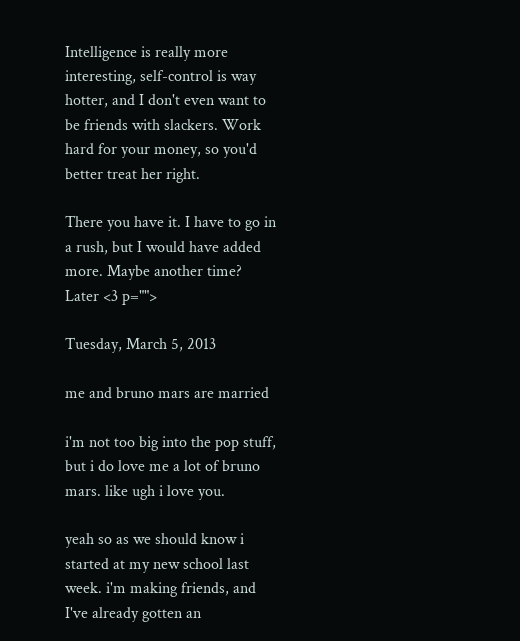Intelligence is really more interesting, self-control is way hotter, and I don't even want to be friends with slackers. Work hard for your money, so you'd better treat her right.

There you have it. I have to go in a rush, but I would have added more. Maybe another time? Later <3 p="">

Tuesday, March 5, 2013

me and bruno mars are married

i'm not too big into the pop stuff, but i do love me a lot of bruno mars. like ugh i love you.

yeah so as we should know i started at my new school last week. i'm making friends, and I've already gotten an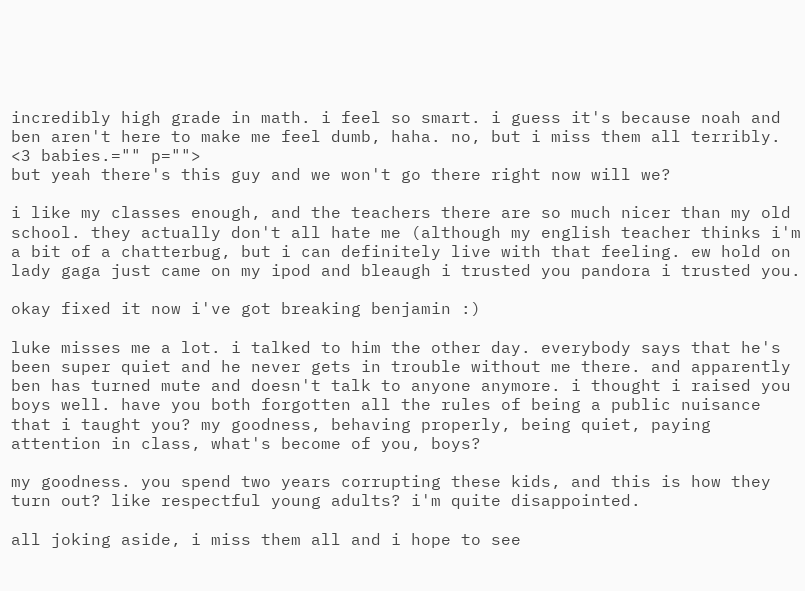incredibly high grade in math. i feel so smart. i guess it's because noah and ben aren't here to make me feel dumb, haha. no, but i miss them all terribly. <3 babies.="" p="">
but yeah there's this guy and we won't go there right now will we?

i like my classes enough, and the teachers there are so much nicer than my old school. they actually don't all hate me (although my english teacher thinks i'm a bit of a chatterbug, but i can definitely live with that feeling. ew hold on lady gaga just came on my ipod and bleaugh i trusted you pandora i trusted you.

okay fixed it now i've got breaking benjamin :)

luke misses me a lot. i talked to him the other day. everybody says that he's been super quiet and he never gets in trouble without me there. and apparently ben has turned mute and doesn't talk to anyone anymore. i thought i raised you boys well. have you both forgotten all the rules of being a public nuisance that i taught you? my goodness, behaving properly, being quiet, paying attention in class, what's become of you, boys?

my goodness. you spend two years corrupting these kids, and this is how they turn out? like respectful young adults? i'm quite disappointed.

all joking aside, i miss them all and i hope to see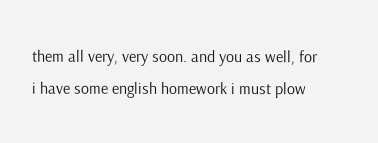them all very, very soon. and you as well, for i have some english homework i must plow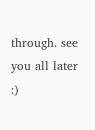through. see you all later :)